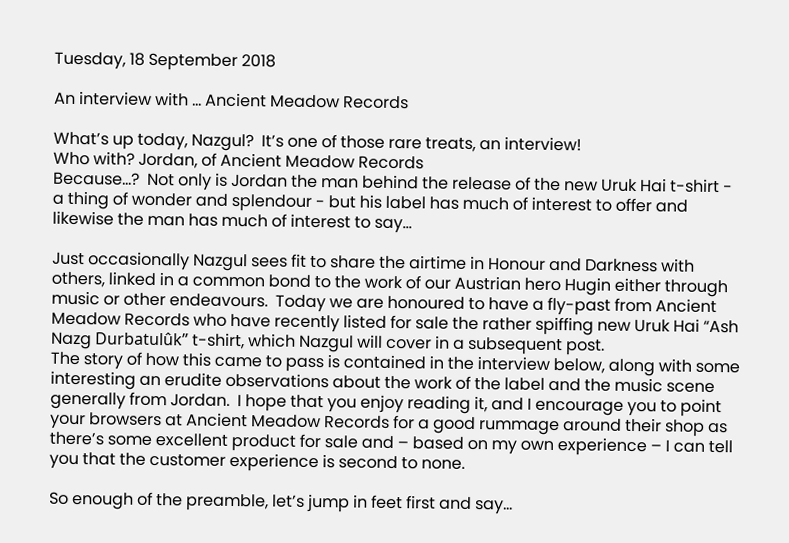Tuesday, 18 September 2018

An interview with ... Ancient Meadow Records

What’s up today, Nazgul?  It’s one of those rare treats, an interview!
Who with? Jordan, of Ancient Meadow Records
Because…?  Not only is Jordan the man behind the release of the new Uruk Hai t-shirt - a thing of wonder and splendour - but his label has much of interest to offer and likewise the man has much of interest to say…

Just occasionally Nazgul sees fit to share the airtime in Honour and Darkness with others, linked in a common bond to the work of our Austrian hero Hugin either through music or other endeavours.  Today we are honoured to have a fly-past from Ancient Meadow Records who have recently listed for sale the rather spiffing new Uruk Hai “Ash Nazg Durbatulûk” t-shirt, which Nazgul will cover in a subsequent post.
The story of how this came to pass is contained in the interview below, along with some interesting an erudite observations about the work of the label and the music scene generally from Jordan.  I hope that you enjoy reading it, and I encourage you to point your browsers at Ancient Meadow Records for a good rummage around their shop as there’s some excellent product for sale and – based on my own experience – I can tell you that the customer experience is second to none.

So enough of the preamble, let’s jump in feet first and say…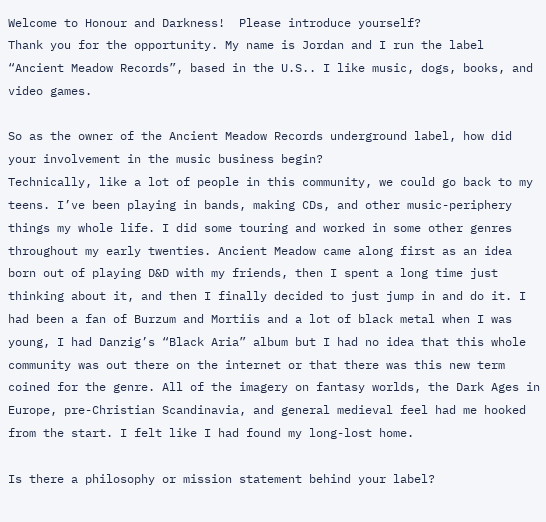Welcome to Honour and Darkness!  Please introduce yourself?
Thank you for the opportunity. My name is Jordan and I run the label “Ancient Meadow Records”, based in the U.S.. I like music, dogs, books, and video games.

So as the owner of the Ancient Meadow Records underground label, how did your involvement in the music business begin?
Technically, like a lot of people in this community, we could go back to my teens. I’ve been playing in bands, making CDs, and other music-periphery things my whole life. I did some touring and worked in some other genres throughout my early twenties. Ancient Meadow came along first as an idea born out of playing D&D with my friends, then I spent a long time just thinking about it, and then I finally decided to just jump in and do it. I had been a fan of Burzum and Mortiis and a lot of black metal when I was young, I had Danzig’s “Black Aria” album but I had no idea that this whole community was out there on the internet or that there was this new term coined for the genre. All of the imagery on fantasy worlds, the Dark Ages in Europe, pre-Christian Scandinavia, and general medieval feel had me hooked from the start. I felt like I had found my long-lost home.

Is there a philosophy or mission statement behind your label?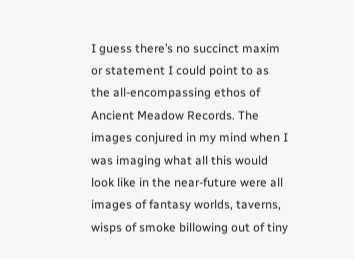I guess there’s no succinct maxim or statement I could point to as the all-encompassing ethos of Ancient Meadow Records. The images conjured in my mind when I was imaging what all this would look like in the near-future were all images of fantasy worlds, taverns, wisps of smoke billowing out of tiny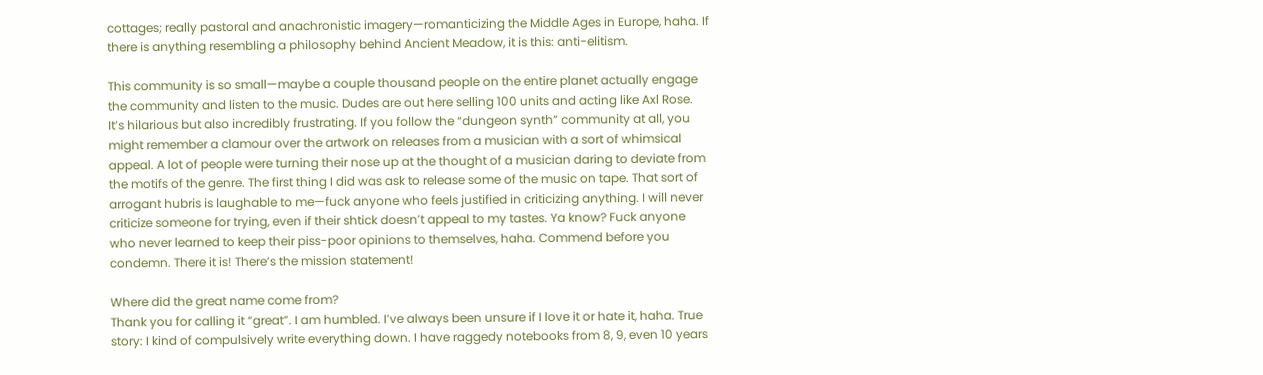cottages; really pastoral and anachronistic imagery—romanticizing the Middle Ages in Europe, haha. If there is anything resembling a philosophy behind Ancient Meadow, it is this: anti-elitism.

This community is so small—maybe a couple thousand people on the entire planet actually engage the community and listen to the music. Dudes are out here selling 100 units and acting like Axl Rose. It’s hilarious but also incredibly frustrating. If you follow the “dungeon synth” community at all, you might remember a clamour over the artwork on releases from a musician with a sort of whimsical appeal. A lot of people were turning their nose up at the thought of a musician daring to deviate from the motifs of the genre. The first thing I did was ask to release some of the music on tape. That sort of arrogant hubris is laughable to me—fuck anyone who feels justified in criticizing anything. I will never criticize someone for trying, even if their shtick doesn’t appeal to my tastes. Ya know? Fuck anyone who never learned to keep their piss-poor opinions to themselves, haha. Commend before you condemn. There it is! There’s the mission statement!

Where did the great name come from?
Thank you for calling it “great”. I am humbled. I’ve always been unsure if I love it or hate it, haha. True story: I kind of compulsively write everything down. I have raggedy notebooks from 8, 9, even 10 years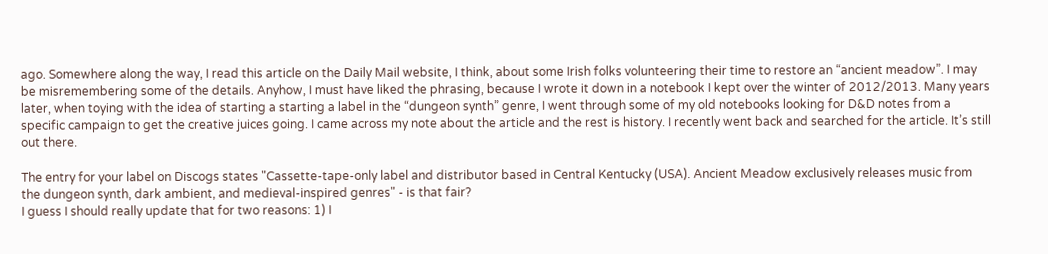ago. Somewhere along the way, I read this article on the Daily Mail website, I think, about some Irish folks volunteering their time to restore an “ancient meadow”. I may be misremembering some of the details. Anyhow, I must have liked the phrasing, because I wrote it down in a notebook I kept over the winter of 2012/2013. Many years later, when toying with the idea of starting a starting a label in the “dungeon synth” genre, I went through some of my old notebooks looking for D&D notes from a specific campaign to get the creative juices going. I came across my note about the article and the rest is history. I recently went back and searched for the article. It’s still out there.

The entry for your label on Discogs states "Cassette-tape-only label and distributor based in Central Kentucky (USA). Ancient Meadow exclusively releases music from the dungeon synth, dark ambient, and medieval-inspired genres" - is that fair?
I guess I should really update that for two reasons: 1) I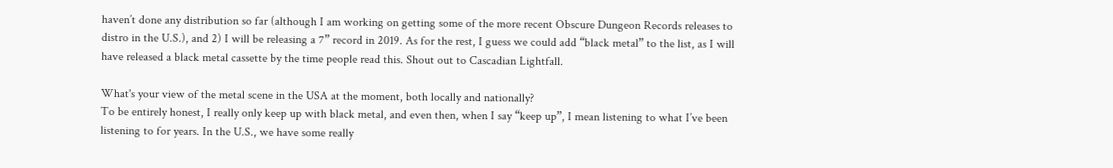haven’t done any distribution so far (although I am working on getting some of the more recent Obscure Dungeon Records releases to distro in the U.S.), and 2) I will be releasing a 7” record in 2019. As for the rest, I guess we could add “black metal” to the list, as I will have released a black metal cassette by the time people read this. Shout out to Cascadian Lightfall.

What's your view of the metal scene in the USA at the moment, both locally and nationally?
To be entirely honest, I really only keep up with black metal, and even then, when I say “keep up”, I mean listening to what I’ve been listening to for years. In the U.S., we have some really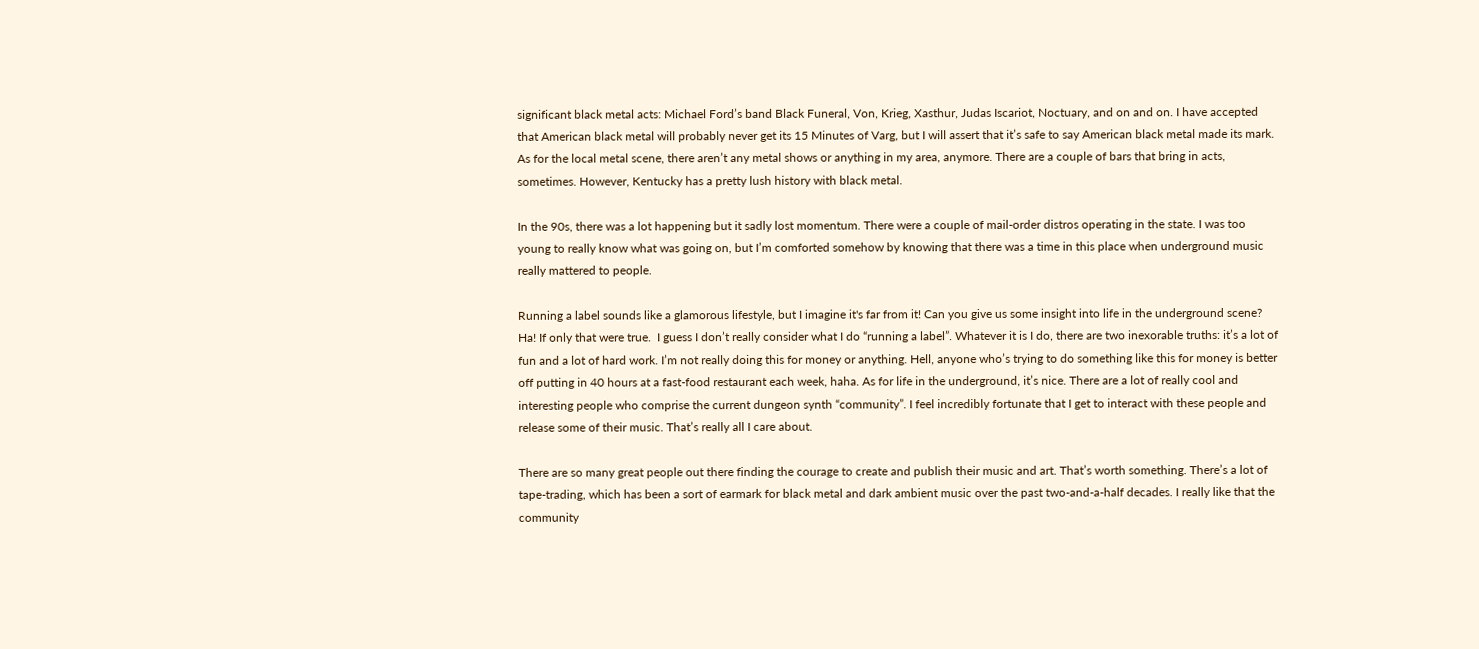significant black metal acts: Michael Ford’s band Black Funeral, Von, Krieg, Xasthur, Judas Iscariot, Noctuary, and on and on. I have accepted that American black metal will probably never get its 15 Minutes of Varg, but I will assert that it’s safe to say American black metal made its mark. As for the local metal scene, there aren’t any metal shows or anything in my area, anymore. There are a couple of bars that bring in acts, sometimes. However, Kentucky has a pretty lush history with black metal.

In the 90s, there was a lot happening but it sadly lost momentum. There were a couple of mail-order distros operating in the state. I was too young to really know what was going on, but I’m comforted somehow by knowing that there was a time in this place when underground music really mattered to people.

Running a label sounds like a glamorous lifestyle, but I imagine it's far from it! Can you give us some insight into life in the underground scene?
Ha! If only that were true.  I guess I don’t really consider what I do “running a label”. Whatever it is I do, there are two inexorable truths: it’s a lot of fun and a lot of hard work. I’m not really doing this for money or anything. Hell, anyone who’s trying to do something like this for money is better off putting in 40 hours at a fast-food restaurant each week, haha. As for life in the underground, it’s nice. There are a lot of really cool and interesting people who comprise the current dungeon synth “community”. I feel incredibly fortunate that I get to interact with these people and release some of their music. That’s really all I care about.

There are so many great people out there finding the courage to create and publish their music and art. That’s worth something. There’s a lot of tape-trading, which has been a sort of earmark for black metal and dark ambient music over the past two-and-a-half decades. I really like that the community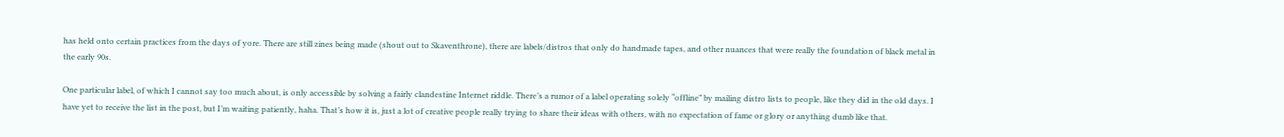has held onto certain practices from the days of yore. There are still zines being made (shout out to Skaventhrone), there are labels/distros that only do handmade tapes, and other nuances that were really the foundation of black metal in the early 90s.

One particular label, of which I cannot say too much about, is only accessible by solving a fairly clandestine Internet riddle. There’s a rumor of a label operating solely “offline” by mailing distro lists to people, like they did in the old days. I have yet to receive the list in the post, but I’m waiting patiently, haha. That’s how it is, just a lot of creative people really trying to share their ideas with others, with no expectation of fame or glory or anything dumb like that.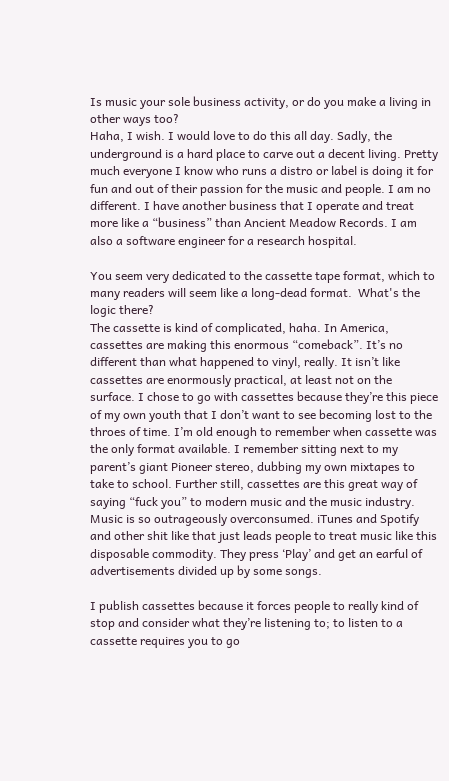Is music your sole business activity, or do you make a living in other ways too?
Haha, I wish. I would love to do this all day. Sadly, the underground is a hard place to carve out a decent living. Pretty much everyone I know who runs a distro or label is doing it for fun and out of their passion for the music and people. I am no different. I have another business that I operate and treat more like a “business” than Ancient Meadow Records. I am also a software engineer for a research hospital.

You seem very dedicated to the cassette tape format, which to many readers will seem like a long-dead format.  What's the logic there?
The cassette is kind of complicated, haha. In America, cassettes are making this enormous “comeback”. It’s no different than what happened to vinyl, really. It isn’t like cassettes are enormously practical, at least not on the surface. I chose to go with cassettes because they’re this piece of my own youth that I don’t want to see becoming lost to the throes of time. I’m old enough to remember when cassette was the only format available. I remember sitting next to my parent’s giant Pioneer stereo, dubbing my own mixtapes to take to school. Further still, cassettes are this great way of saying “fuck you” to modern music and the music industry. Music is so outrageously overconsumed. iTunes and Spotify and other shit like that just leads people to treat music like this disposable commodity. They press ‘Play’ and get an earful of advertisements divided up by some songs.

I publish cassettes because it forces people to really kind of stop and consider what they’re listening to; to listen to a cassette requires you to go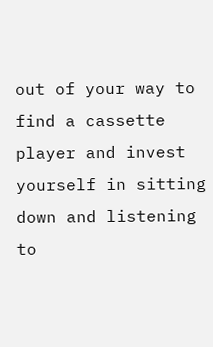out of your way to find a cassette player and invest yourself in sitting down and listening to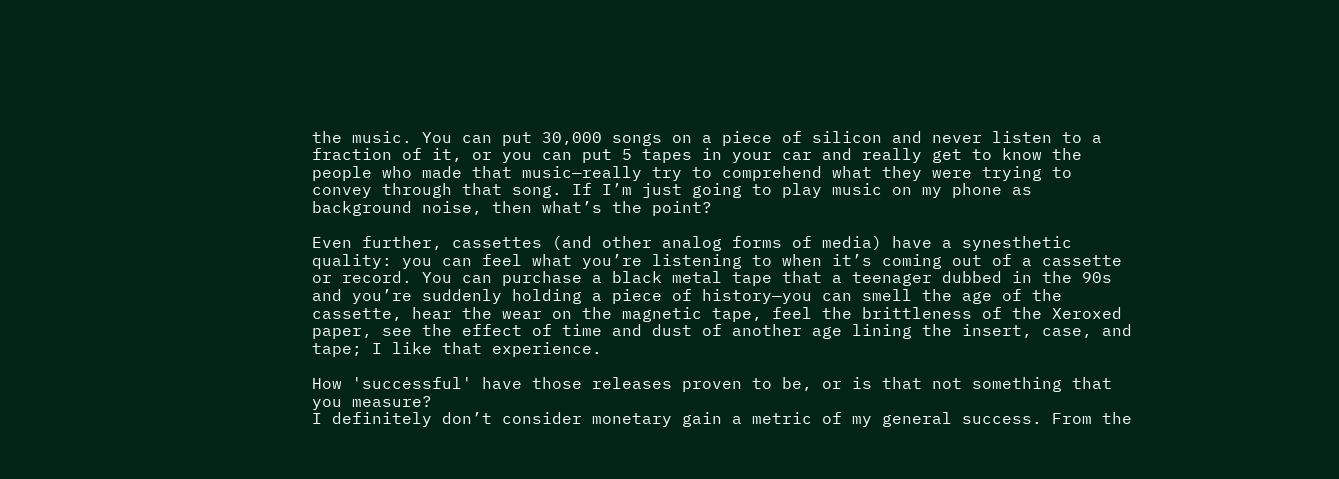the music. You can put 30,000 songs on a piece of silicon and never listen to a fraction of it, or you can put 5 tapes in your car and really get to know the people who made that music—really try to comprehend what they were trying to convey through that song. If I’m just going to play music on my phone as background noise, then what’s the point?

Even further, cassettes (and other analog forms of media) have a synesthetic quality: you can feel what you’re listening to when it’s coming out of a cassette or record. You can purchase a black metal tape that a teenager dubbed in the 90s and you’re suddenly holding a piece of history—you can smell the age of the cassette, hear the wear on the magnetic tape, feel the brittleness of the Xeroxed paper, see the effect of time and dust of another age lining the insert, case, and tape; I like that experience.

How 'successful' have those releases proven to be, or is that not something that you measure?
I definitely don’t consider monetary gain a metric of my general success. From the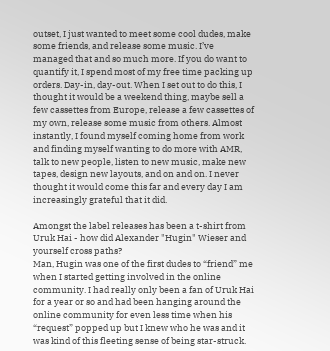outset, I just wanted to meet some cool dudes, make some friends, and release some music. I’ve managed that and so much more. If you do want to quantify it, I spend most of my free time packing up orders. Day-in, day-out. When I set out to do this, I thought it would be a weekend thing, maybe sell a few cassettes from Europe, release a few cassettes of my own, release some music from others. Almost instantly, I found myself coming home from work and finding myself wanting to do more with AMR, talk to new people, listen to new music, make new tapes, design new layouts, and on and on. I never thought it would come this far and every day I am increasingly grateful that it did.

Amongst the label releases has been a t-shirt from Uruk Hai - how did Alexander "Hugin" Wieser and yourself cross paths?
Man, Hugin was one of the first dudes to “friend” me when I started getting involved in the online community. I had really only been a fan of Uruk Hai for a year or so and had been hanging around the online community for even less time when his “request” popped up but I knew who he was and it was kind of this fleeting sense of being star-struck.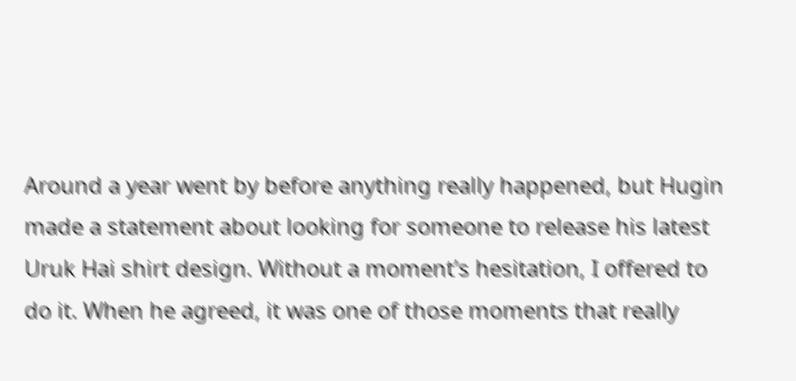Around a year went by before anything really happened, but Hugin made a statement about looking for someone to release his latest Uruk Hai shirt design. Without a moment’s hesitation, I offered to do it. When he agreed, it was one of those moments that really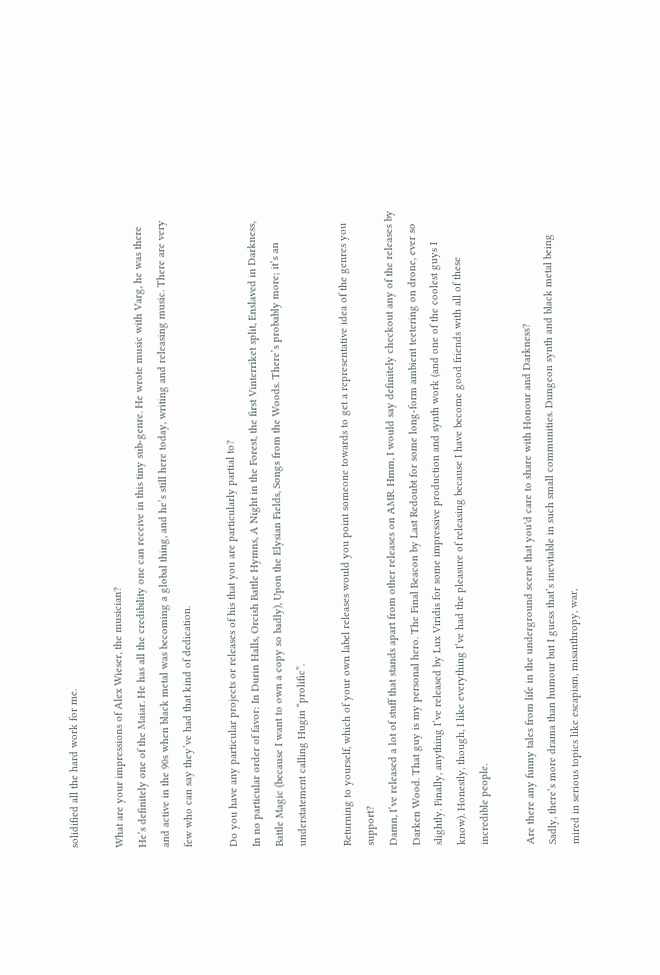solidified all the hard work for me.

What are your impressions of Alex Wieser, the musician?
He’s definitely one of the Maiar. He has all the credibility one can receive in this tiny sub-genre. He wrote music with Varg, he was there and active in the 90s when black metal was becoming a global thing, and he’s still here today, writing and releasing music. There are very few who can say they’ve had that kind of dedication.

Do you have any particular projects or releases of his that you are particularly partial to?
In no particular order of favor: In Durin Halls, Orcish Battle Hymns, A Night in the Forest, the first Vinterriket split, Enslaved in Darkness, Battle Magic (because I want to own a copy so badly), Upon the Elysian Fields, Songs from the Woods. There’s probably more; it’s an understatement calling Hugin “prolific”.

Returning to yourself, which of your own label releases would you point someone towards to get a representative idea of the genres you support?
Damn, I’ve released a lot of stuff that stands apart from other releases on AMR. Hmm, I would say definitely checkout any of the releases by Darken Wood. That guy is my personal hero. The Final Beacon by Last Redoubt for some long-form ambient teetering on drone, ever so slightly. Finally, anything I’ve released by Lux Viridis for some impressive production and synth work (and one of the coolest guys I know). Honestly, though, I like everything I’ve had the pleasure of releasing because I have become good friends with all of these incredible people.

Are there any funny tales from life in the underground scene that you'd care to share with Honour and Darkness?
Sadly, there’s more drama than humour but I guess that’s inevitable in such small communities. Dungeon synth and black metal being mired in serious topics like escapism, misanthropy, war,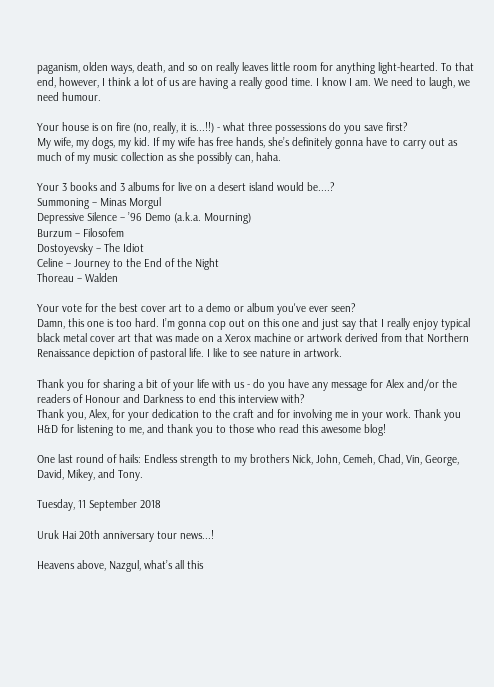paganism, olden ways, death, and so on really leaves little room for anything light-hearted. To that end, however, I think a lot of us are having a really good time. I know I am. We need to laugh, we need humour.

Your house is on fire (no, really, it is...!!) - what three possessions do you save first?
My wife, my dogs, my kid. If my wife has free hands, she’s definitely gonna have to carry out as much of my music collection as she possibly can, haha.

Your 3 books and 3 albums for live on a desert island would be....?
Summoning – Minas Morgul
Depressive Silence – ’96 Demo (a.k.a. Mourning)
Burzum – Filosofem
Dostoyevsky – The Idiot
Celine – Journey to the End of the Night
Thoreau – Walden

Your vote for the best cover art to a demo or album you've ever seen?
Damn, this one is too hard. I’m gonna cop out on this one and just say that I really enjoy typical black metal cover art that was made on a Xerox machine or artwork derived from that Northern Renaissance depiction of pastoral life. I like to see nature in artwork.

Thank you for sharing a bit of your life with us - do you have any message for Alex and/or the readers of Honour and Darkness to end this interview with?
Thank you, Alex, for your dedication to the craft and for involving me in your work. Thank you H&D for listening to me, and thank you to those who read this awesome blog!

One last round of hails: Endless strength to my brothers Nick, John, Cemeh, Chad, Vin, George, David, Mikey, and Tony.

Tuesday, 11 September 2018

Uruk Hai 20th anniversary tour news...!

Heavens above, Nazgul, what’s all this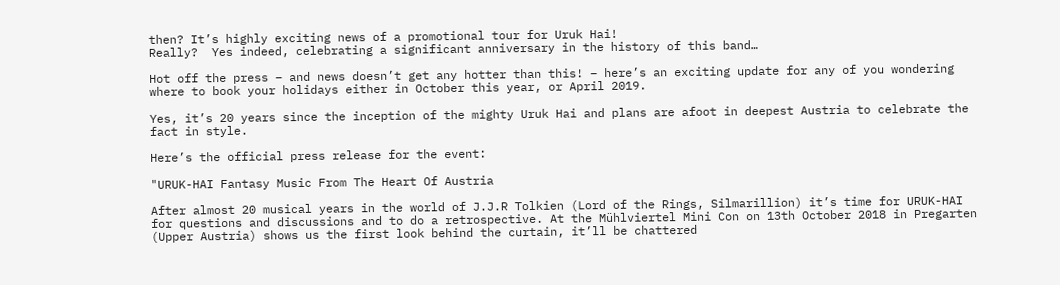then? It’s highly exciting news of a promotional tour for Uruk Hai!
Really?  Yes indeed, celebrating a significant anniversary in the history of this band…

Hot off the press – and news doesn’t get any hotter than this! – here’s an exciting update for any of you wondering where to book your holidays either in October this year, or April 2019.

Yes, it’s 20 years since the inception of the mighty Uruk Hai and plans are afoot in deepest Austria to celebrate the fact in style.

Here’s the official press release for the event:

"URUK-HAI Fantasy Music From The Heart Of Austria

After almost 20 musical years in the world of J.J.R Tolkien (Lord of the Rings, Silmarillion) it’s time for URUK-HAI for questions and discussions and to do a retrospective. At the Mühlviertel Mini Con on 13th October 2018 in Pregarten (Upper Austria) shows us the first look behind the curtain, it’ll be chattered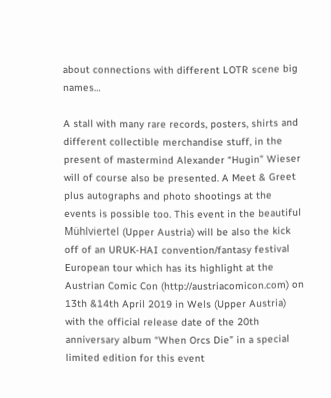about connections with different LOTR scene big names…

A stall with many rare records, posters, shirts and different collectible merchandise stuff, in the present of mastermind Alexander “Hugin” Wieser will of course also be presented. A Meet & Greet plus autographs and photo shootings at the events is possible too. This event in the beautiful Mühlviertel (Upper Austria) will be also the kick off of an URUK-HAI convention/fantasy festival European tour which has its highlight at the Austrian Comic Con (http://austriacomicon.com) on 13th &14th April 2019 in Wels (Upper Austria) with the official release date of the 20th anniversary album “When Orcs Die” in a special limited edition for this event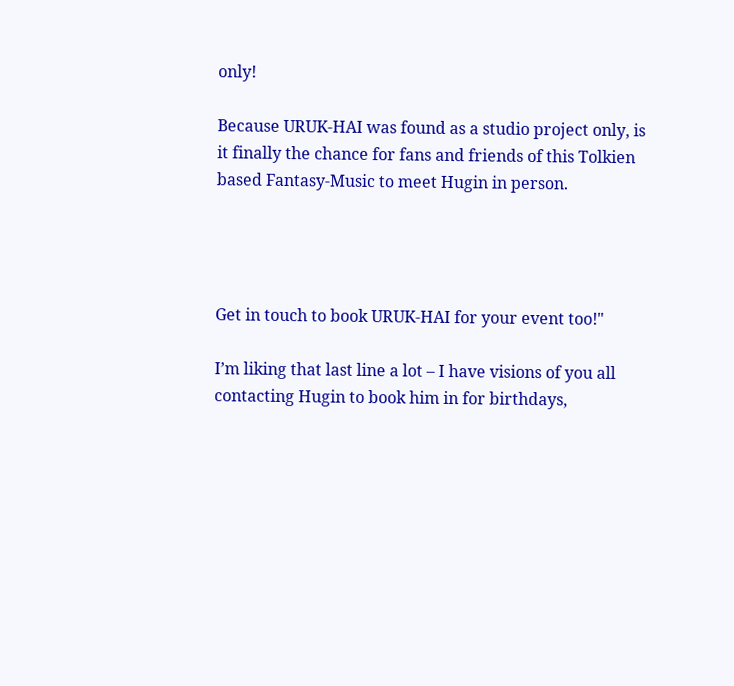only!

Because URUK-HAI was found as a studio project only, is it finally the chance for fans and friends of this Tolkien based Fantasy-Music to meet Hugin in person.




Get in touch to book URUK-HAI for your event too!"

I’m liking that last line a lot – I have visions of you all contacting Hugin to book him in for birthdays,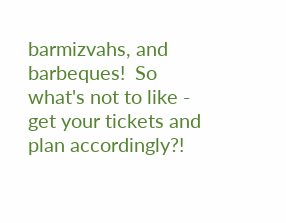barmizvahs, and barbeques!  So what's not to like - get your tickets and plan accordingly?!